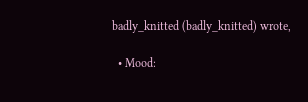badly_knitted (badly_knitted) wrote,

  • Mood: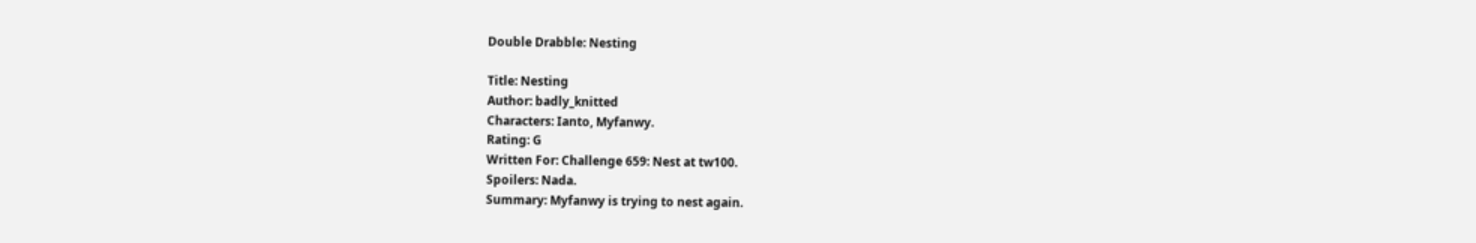Double Drabble: Nesting

Title: Nesting
Author: badly_knitted
Characters: Ianto, Myfanwy.
Rating: G
Written For: Challenge 659: Nest at tw100.
Spoilers: Nada.
Summary: Myfanwy is trying to nest again.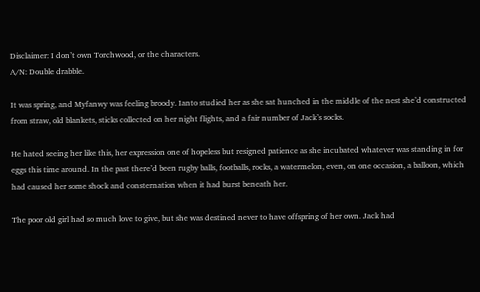Disclaimer: I don’t own Torchwood, or the characters.
A/N: Double drabble.

It was spring, and Myfanwy was feeling broody. Ianto studied her as she sat hunched in the middle of the nest she’d constructed from straw, old blankets, sticks collected on her night flights, and a fair number of Jack’s socks.

He hated seeing her like this, her expression one of hopeless but resigned patience as she incubated whatever was standing in for eggs this time around. In the past there’d been rugby balls, footballs, rocks, a watermelon, even, on one occasion, a balloon, which had caused her some shock and consternation when it had burst beneath her.

The poor old girl had so much love to give, but she was destined never to have offspring of her own. Jack had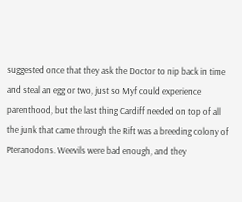suggested once that they ask the Doctor to nip back in time and steal an egg or two, just so Myf could experience parenthood, but the last thing Cardiff needed on top of all the junk that came through the Rift was a breeding colony of Pteranodons. Weevils were bad enough, and they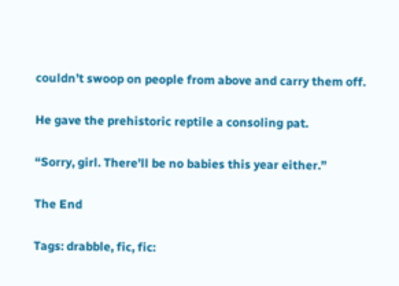couldn’t swoop on people from above and carry them off.

He gave the prehistoric reptile a consoling pat.

“Sorry, girl. There’ll be no babies this year either.”

The End

Tags: drabble, fic, fic: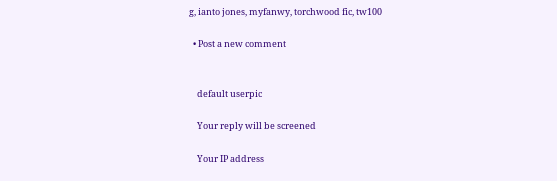g, ianto jones, myfanwy, torchwood fic, tw100

  • Post a new comment


    default userpic

    Your reply will be screened

    Your IP address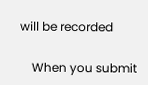will be recorded

    When you submit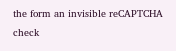the form an invisible reCAPTCHA check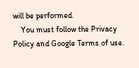will be performed.
    You must follow the Privacy Policy and Google Terms of use.